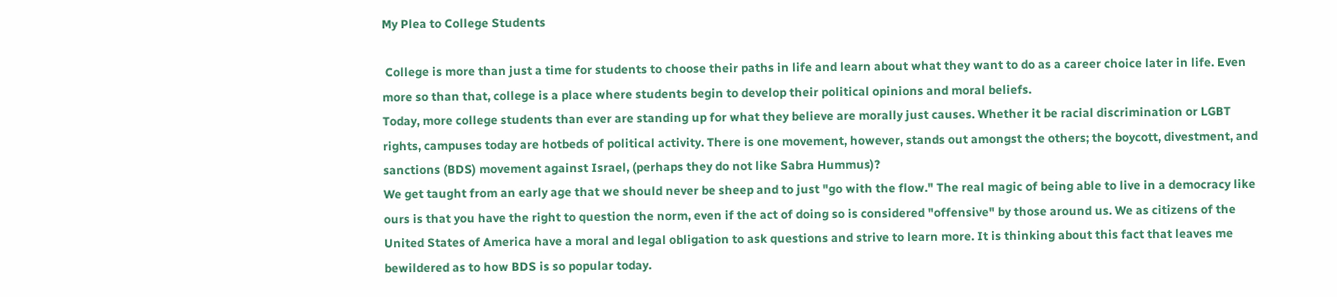My Plea to College Students

 College is more than just a time for students to choose their paths in life and learn about what they want to do as a career choice later in life. Even more so than that, college is a place where students begin to develop their political opinions and moral beliefs.
Today, more college students than ever are standing up for what they believe are morally just causes. Whether it be racial discrimination or LGBT rights, campuses today are hotbeds of political activity. There is one movement, however, stands out amongst the others; the boycott, divestment, and sanctions (BDS) movement against Israel, (perhaps they do not like Sabra Hummus)?
We get taught from an early age that we should never be sheep and to just "go with the flow." The real magic of being able to live in a democracy like ours is that you have the right to question the norm, even if the act of doing so is considered "offensive" by those around us. We as citizens of the United States of America have a moral and legal obligation to ask questions and strive to learn more. It is thinking about this fact that leaves me bewildered as to how BDS is so popular today.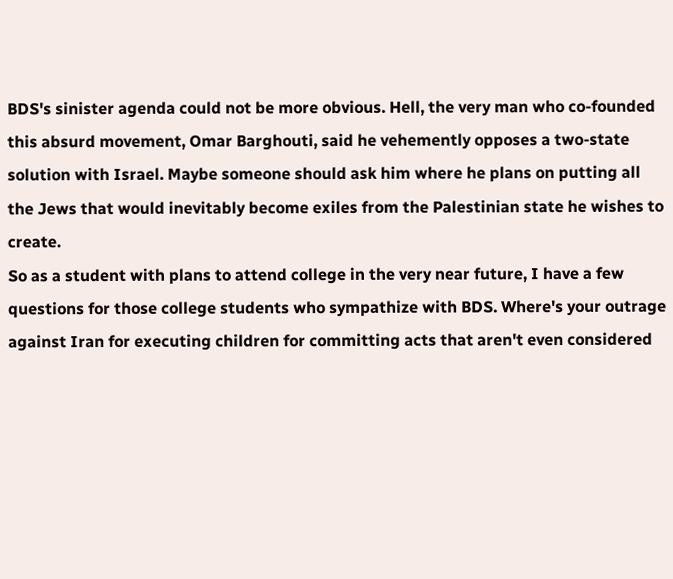BDS's sinister agenda could not be more obvious. Hell, the very man who co-founded this absurd movement, Omar Barghouti, said he vehemently opposes a two-state solution with Israel. Maybe someone should ask him where he plans on putting all the Jews that would inevitably become exiles from the Palestinian state he wishes to create.
So as a student with plans to attend college in the very near future, I have a few questions for those college students who sympathize with BDS. Where's your outrage against Iran for executing children for committing acts that aren't even considered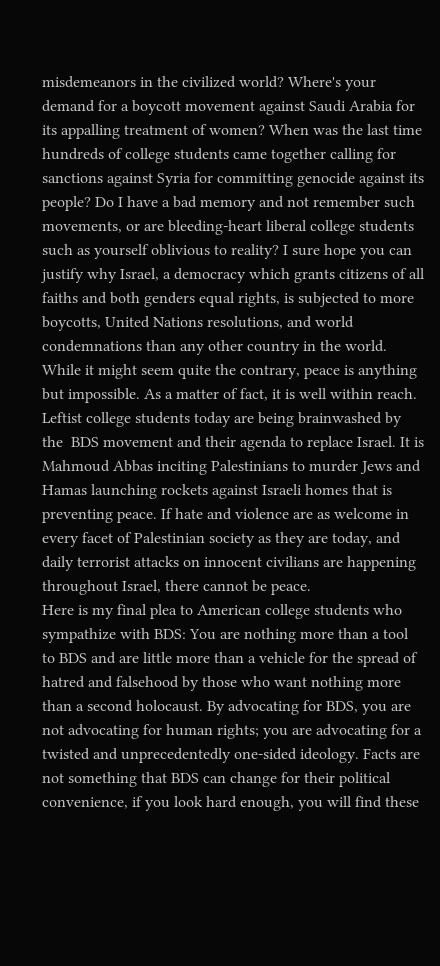misdemeanors in the civilized world? Where's your demand for a boycott movement against Saudi Arabia for its appalling treatment of women? When was the last time hundreds of college students came together calling for sanctions against Syria for committing genocide against its people? Do I have a bad memory and not remember such movements, or are bleeding-heart liberal college students such as yourself oblivious to reality? I sure hope you can justify why Israel, a democracy which grants citizens of all faiths and both genders equal rights, is subjected to more boycotts, United Nations resolutions, and world condemnations than any other country in the world.
While it might seem quite the contrary, peace is anything but impossible. As a matter of fact, it is well within reach. Leftist college students today are being brainwashed by the  BDS movement and their agenda to replace Israel. It is Mahmoud Abbas inciting Palestinians to murder Jews and Hamas launching rockets against Israeli homes that is preventing peace. If hate and violence are as welcome in every facet of Palestinian society as they are today, and daily terrorist attacks on innocent civilians are happening throughout Israel, there cannot be peace.
Here is my final plea to American college students who sympathize with BDS: You are nothing more than a tool to BDS and are little more than a vehicle for the spread of hatred and falsehood by those who want nothing more than a second holocaust. By advocating for BDS, you are not advocating for human rights; you are advocating for a twisted and unprecedentedly one-sided ideology. Facts are not something that BDS can change for their political convenience, if you look hard enough, you will find these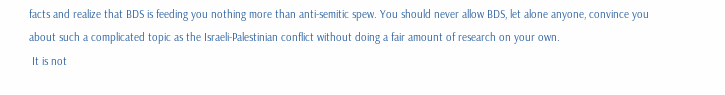facts and realize that BDS is feeding you nothing more than anti-semitic spew. You should never allow BDS, let alone anyone, convince you about such a complicated topic as the Israeli-Palestinian conflict without doing a fair amount of research on your own.
 It is not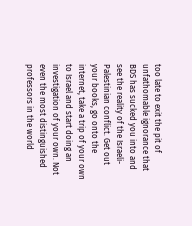too late to exit the pit of unfathomable ignorance that BDS has sucked you into and see the reality of the Israeli-Palestinian conflict. Get out your books, go onto the internet, take a trip of your own to Israel and start doing an investigation of your own. Not even the most distinguished professors in the world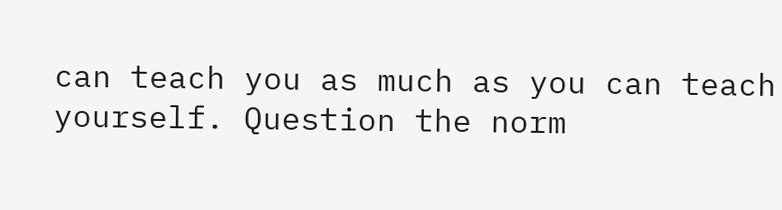can teach you as much as you can teach yourself. Question the norm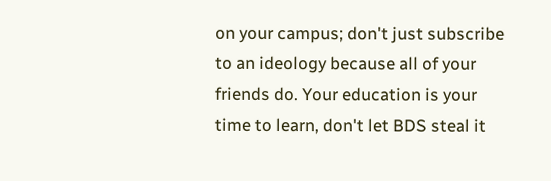on your campus; don't just subscribe to an ideology because all of your friends do. Your education is your time to learn, don't let BDS steal it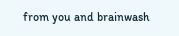from you and brainwash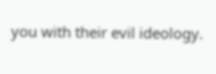you with their evil ideology.